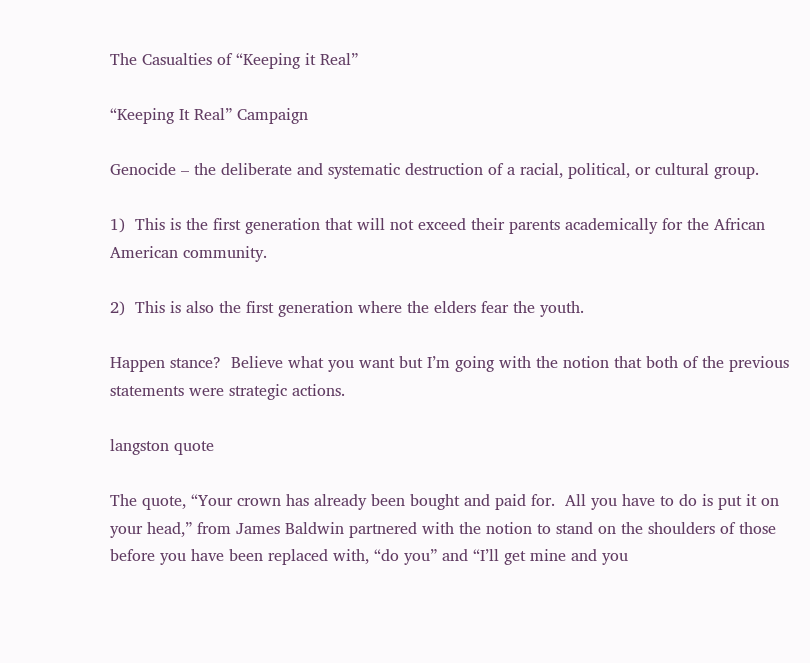The Casualties of “Keeping it Real”

“Keeping It Real” Campaign

Genocide – the deliberate and systematic destruction of a racial, political, or cultural group.

1)  This is the first generation that will not exceed their parents academically for the African American community.

2)  This is also the first generation where the elders fear the youth.

Happen stance?  Believe what you want but I’m going with the notion that both of the previous statements were strategic actions.

langston quote

The quote, “Your crown has already been bought and paid for.  All you have to do is put it on your head,” from James Baldwin partnered with the notion to stand on the shoulders of those before you have been replaced with, “do you” and “I’ll get mine and you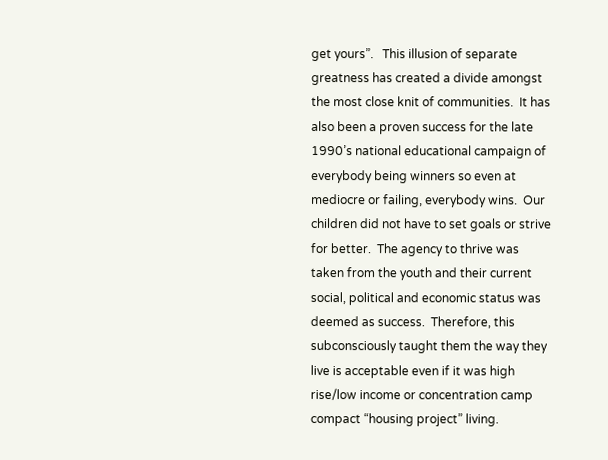get yours”.   This illusion of separate greatness has created a divide amongst the most close knit of communities.  It has also been a proven success for the late 1990’s national educational campaign of everybody being winners so even at mediocre or failing, everybody wins.  Our children did not have to set goals or strive for better.  The agency to thrive was taken from the youth and their current social, political and economic status was deemed as success.  Therefore, this subconsciously taught them the way they live is acceptable even if it was high rise/low income or concentration camp compact “housing project” living.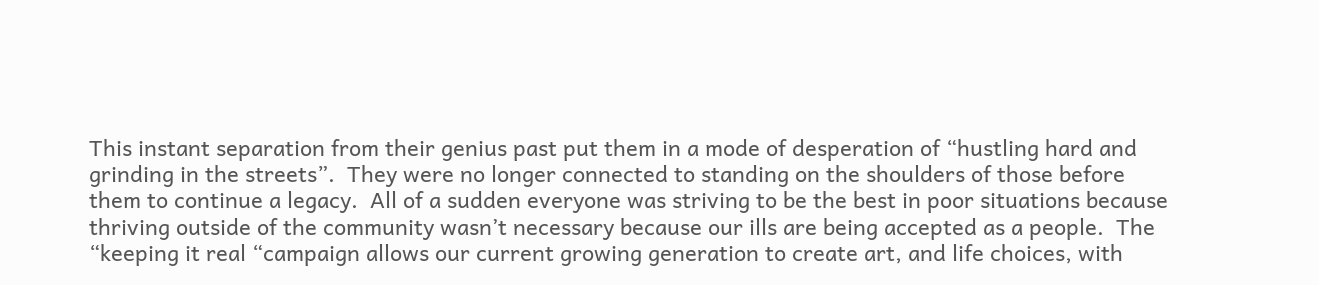This instant separation from their genius past put them in a mode of desperation of “hustling hard and grinding in the streets”.  They were no longer connected to standing on the shoulders of those before them to continue a legacy.  All of a sudden everyone was striving to be the best in poor situations because thriving outside of the community wasn’t necessary because our ills are being accepted as a people.  The “keeping it real “campaign allows our current growing generation to create art, and life choices, with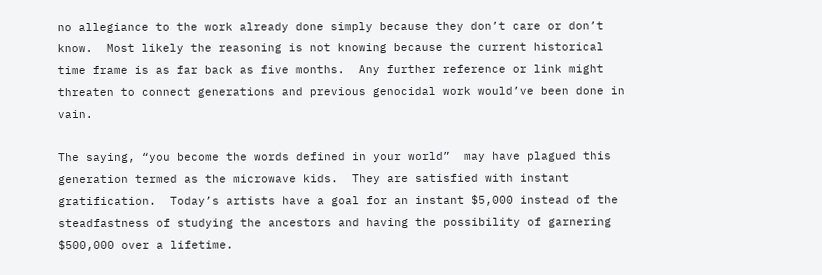no allegiance to the work already done simply because they don’t care or don’t know.  Most likely the reasoning is not knowing because the current historical time frame is as far back as five months.  Any further reference or link might threaten to connect generations and previous genocidal work would’ve been done in vain.

The saying, “you become the words defined in your world”  may have plagued this generation termed as the microwave kids.  They are satisfied with instant gratification.  Today’s artists have a goal for an instant $5,000 instead of the steadfastness of studying the ancestors and having the possibility of garnering $500,000 over a lifetime.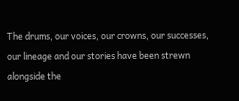The drums, our voices, our crowns, our successes, our lineage and our stories have been strewn alongside the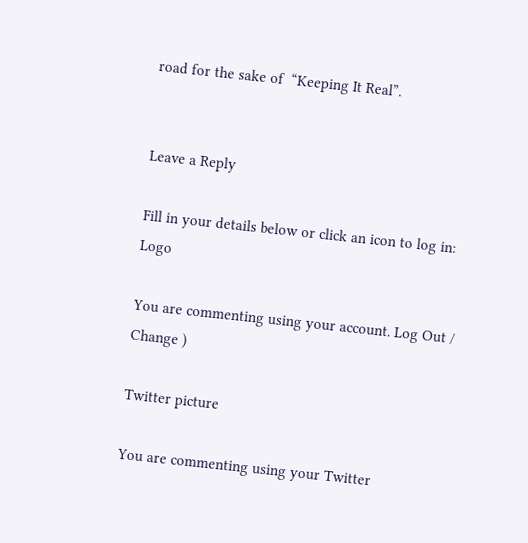road for the sake of  “Keeping It Real”.


Leave a Reply

Fill in your details below or click an icon to log in: Logo

You are commenting using your account. Log Out /  Change )

Twitter picture

You are commenting using your Twitter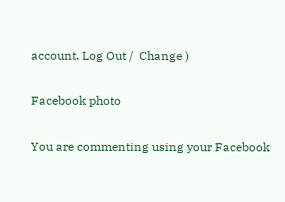account. Log Out /  Change )

Facebook photo

You are commenting using your Facebook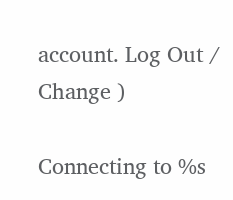account. Log Out /  Change )

Connecting to %s